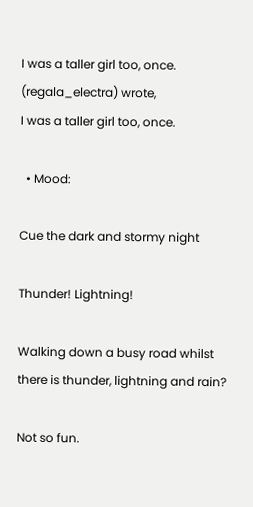I was a taller girl too, once. (regala_electra) wrote,
I was a taller girl too, once.

  • Mood:

Cue the dark and stormy night

Thunder! Lightning!

Walking down a busy road whilst there is thunder, lightning and rain?

Not so fun.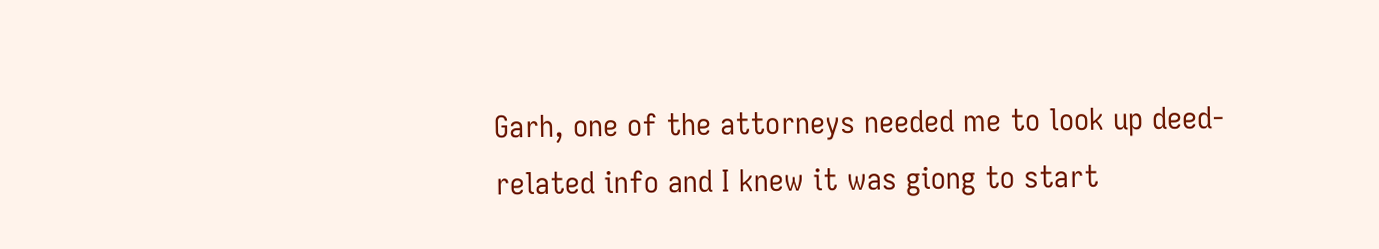Garh, one of the attorneys needed me to look up deed-related info and I knew it was giong to start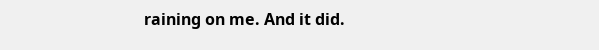raining on me. And it did.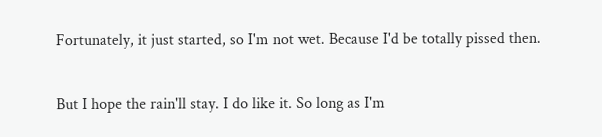Fortunately, it just started, so I'm not wet. Because I'd be totally pissed then.

But I hope the rain'll stay. I do like it. So long as I'm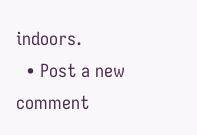indoors.
  • Post a new comment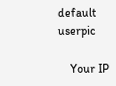default userpic

    Your IP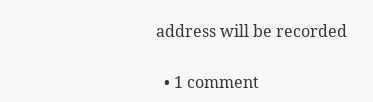address will be recorded

  • 1 comment